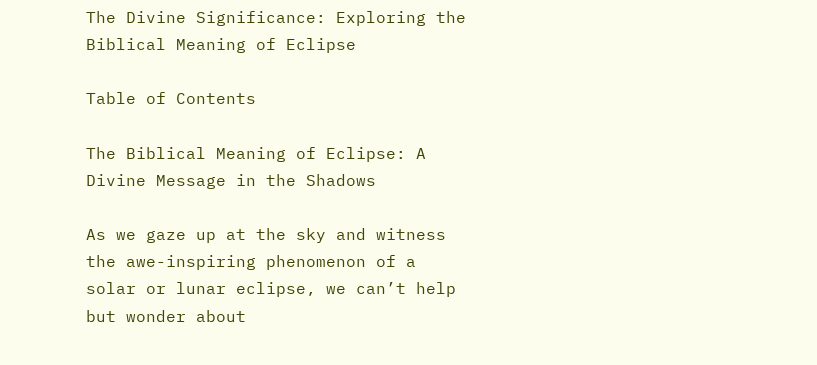The Divine Significance: Exploring the Biblical Meaning of Eclipse

Table of Contents

The Biblical Meaning of Eclipse: A Divine Message in the Shadows

As we gaze up at the sky and witness the awe-inspiring phenomenon of a solar or lunar eclipse, we can’t help but wonder about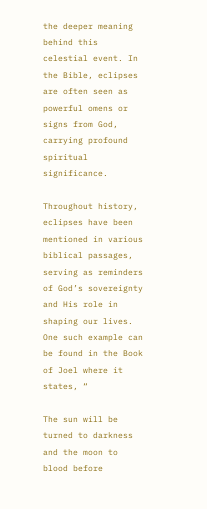the deeper meaning behind this celestial event. In the Bible, eclipses are often seen as powerful omens or signs from God, carrying profound spiritual significance.

Throughout history, eclipses have been mentioned in various biblical passages, serving as reminders of God’s sovereignty and His role in shaping our lives. One such example can be found in the Book of Joel where it states, “

The sun will be turned to darkness and the moon to blood before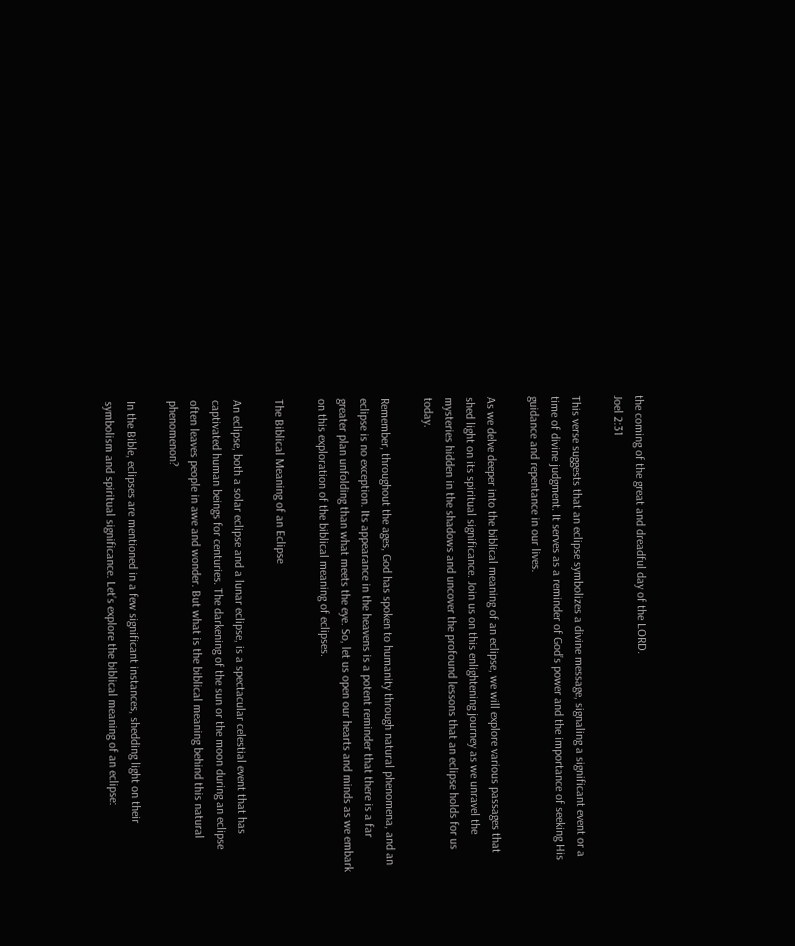the coming of the great and dreadful day of the LORD.
Joel 2:31

This verse suggests that an eclipse symbolizes a divine message, signaling a significant event or a time of divine judgment. It serves as a reminder of God’s power and the importance of seeking His guidance and repentance in our lives.

As we delve deeper into the biblical meaning of an eclipse, we will explore various passages that shed light on its spiritual significance. Join us on this enlightening journey as we unravel the mysteries hidden in the shadows and uncover the profound lessons that an eclipse holds for us today.

Remember, throughout the ages, God has spoken to humanity through natural phenomena, and an eclipse is no exception. Its appearance in the heavens is a potent reminder that there is a far greater plan unfolding than what meets the eye. So, let us open our hearts and minds as we embark on this exploration of the biblical meaning of eclipses.

The Biblical Meaning of an Eclipse

An eclipse, both a solar eclipse and a lunar eclipse, is a spectacular celestial event that has captivated human beings for centuries. The darkening of the sun or the moon during an eclipse often leaves people in awe and wonder. But what is the biblical meaning behind this natural phenomenon?

In the Bible, eclipses are mentioned in a few significant instances, shedding light on their symbolism and spiritual significance. Let’s explore the biblical meaning of an eclipse: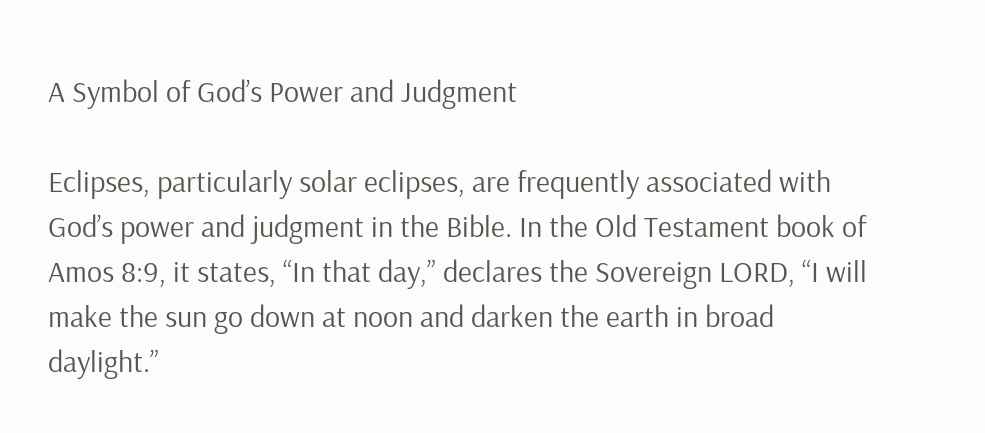A Symbol of God’s Power and Judgment

Eclipses, particularly solar eclipses, are frequently associated with God’s power and judgment in the Bible. In the Old Testament book of Amos 8:9, it states, “In that day,” declares the Sovereign LORD, “I will make the sun go down at noon and darken the earth in broad daylight.”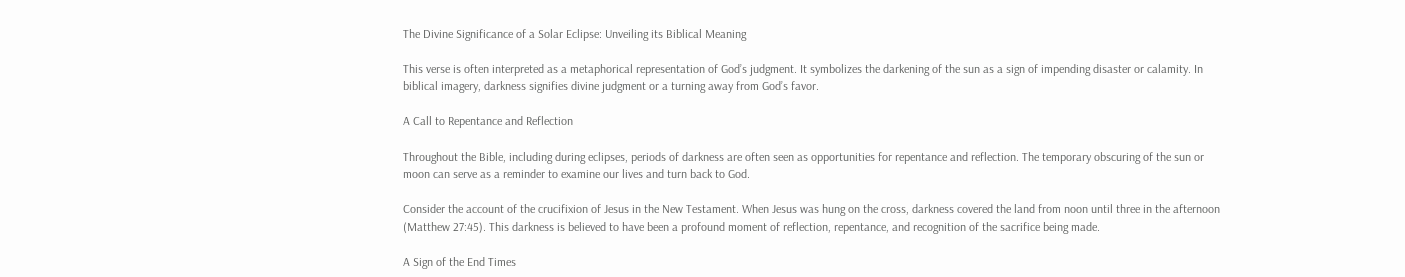The Divine Significance of a Solar Eclipse: Unveiling its Biblical Meaning

This verse is often interpreted as a metaphorical representation of God’s judgment. It symbolizes the darkening of the sun as a sign of impending disaster or calamity. In biblical imagery, darkness signifies divine judgment or a turning away from God’s favor.

A Call to Repentance and Reflection

Throughout the Bible, including during eclipses, periods of darkness are often seen as opportunities for repentance and reflection. The temporary obscuring of the sun or moon can serve as a reminder to examine our lives and turn back to God.

Consider the account of the crucifixion of Jesus in the New Testament. When Jesus was hung on the cross, darkness covered the land from noon until three in the afternoon (Matthew 27:45). This darkness is believed to have been a profound moment of reflection, repentance, and recognition of the sacrifice being made.

A Sign of the End Times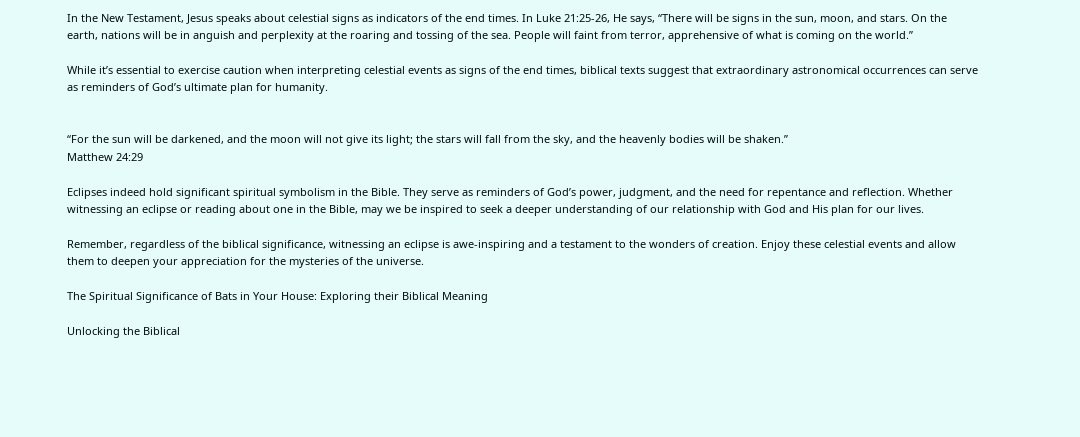In the New Testament, Jesus speaks about celestial signs as indicators of the end times. In Luke 21:25-26, He says, “There will be signs in the sun, moon, and stars. On the earth, nations will be in anguish and perplexity at the roaring and tossing of the sea. People will faint from terror, apprehensive of what is coming on the world.”

While it’s essential to exercise caution when interpreting celestial events as signs of the end times, biblical texts suggest that extraordinary astronomical occurrences can serve as reminders of God’s ultimate plan for humanity.


“For the sun will be darkened, and the moon will not give its light; the stars will fall from the sky, and the heavenly bodies will be shaken.”
Matthew 24:29

Eclipses indeed hold significant spiritual symbolism in the Bible. They serve as reminders of God’s power, judgment, and the need for repentance and reflection. Whether witnessing an eclipse or reading about one in the Bible, may we be inspired to seek a deeper understanding of our relationship with God and His plan for our lives.

Remember, regardless of the biblical significance, witnessing an eclipse is awe-inspiring and a testament to the wonders of creation. Enjoy these celestial events and allow them to deepen your appreciation for the mysteries of the universe.

The Spiritual Significance of Bats in Your House: Exploring their Biblical Meaning

Unlocking the Biblical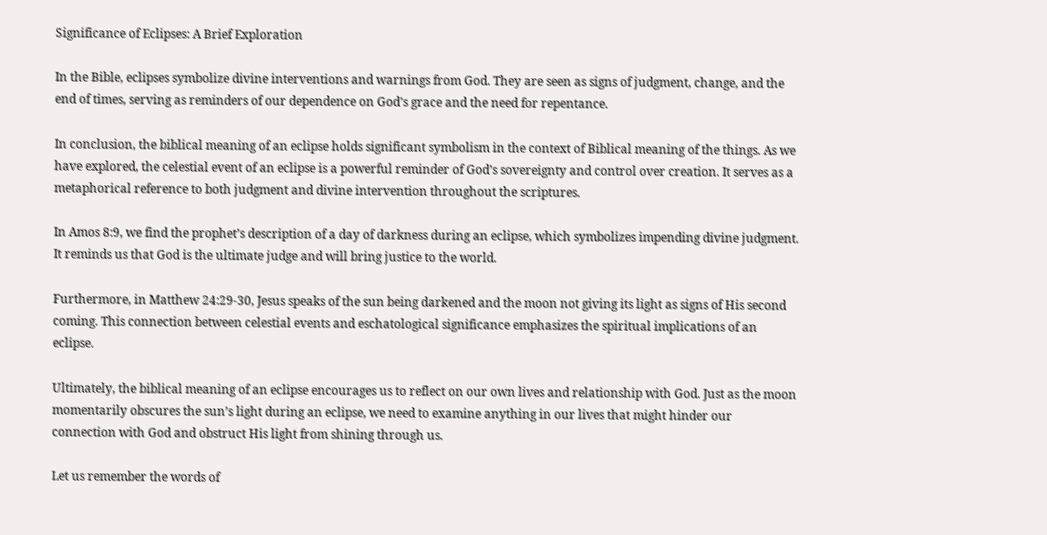Significance of Eclipses: A Brief Exploration

In the Bible, eclipses symbolize divine interventions and warnings from God. They are seen as signs of judgment, change, and the end of times, serving as reminders of our dependence on God’s grace and the need for repentance.

In conclusion, the biblical meaning of an eclipse holds significant symbolism in the context of Biblical meaning of the things. As we have explored, the celestial event of an eclipse is a powerful reminder of God’s sovereignty and control over creation. It serves as a metaphorical reference to both judgment and divine intervention throughout the scriptures.

In Amos 8:9, we find the prophet’s description of a day of darkness during an eclipse, which symbolizes impending divine judgment. It reminds us that God is the ultimate judge and will bring justice to the world.

Furthermore, in Matthew 24:29-30, Jesus speaks of the sun being darkened and the moon not giving its light as signs of His second coming. This connection between celestial events and eschatological significance emphasizes the spiritual implications of an eclipse.

Ultimately, the biblical meaning of an eclipse encourages us to reflect on our own lives and relationship with God. Just as the moon momentarily obscures the sun’s light during an eclipse, we need to examine anything in our lives that might hinder our connection with God and obstruct His light from shining through us.

Let us remember the words of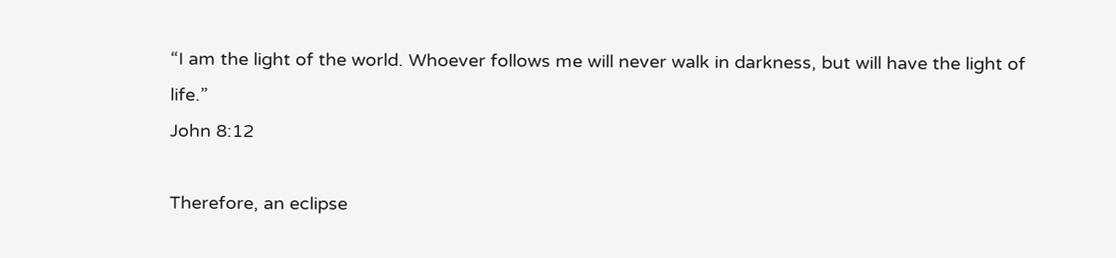“I am the light of the world. Whoever follows me will never walk in darkness, but will have the light of life.”
John 8:12

Therefore, an eclipse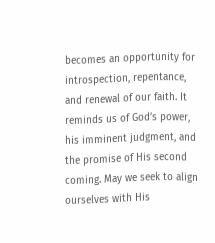becomes an opportunity for introspection, repentance, and renewal of our faith. It reminds us of God’s power, his imminent judgment, and the promise of His second coming. May we seek to align ourselves with His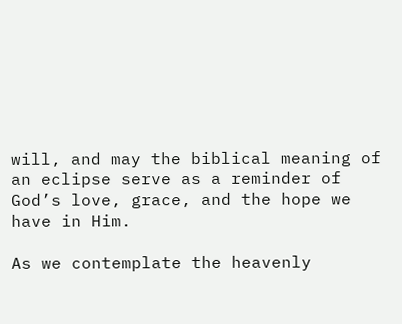will, and may the biblical meaning of an eclipse serve as a reminder of God’s love, grace, and the hope we have in Him.

As we contemplate the heavenly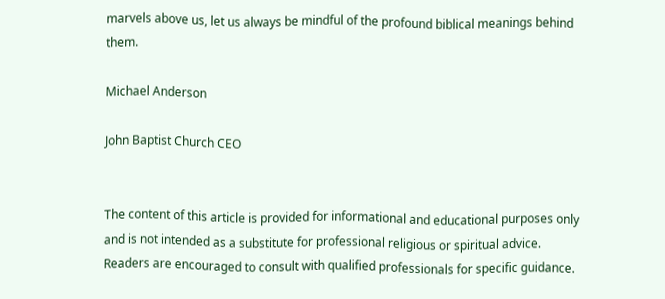marvels above us, let us always be mindful of the profound biblical meanings behind them.

Michael Anderson

John Baptist Church CEO


The content of this article is provided for informational and educational purposes only and is not intended as a substitute for professional religious or spiritual advice. Readers are encouraged to consult with qualified professionals for specific guidance.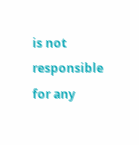is not responsible for any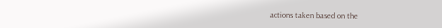actions taken based on the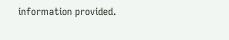information provided.